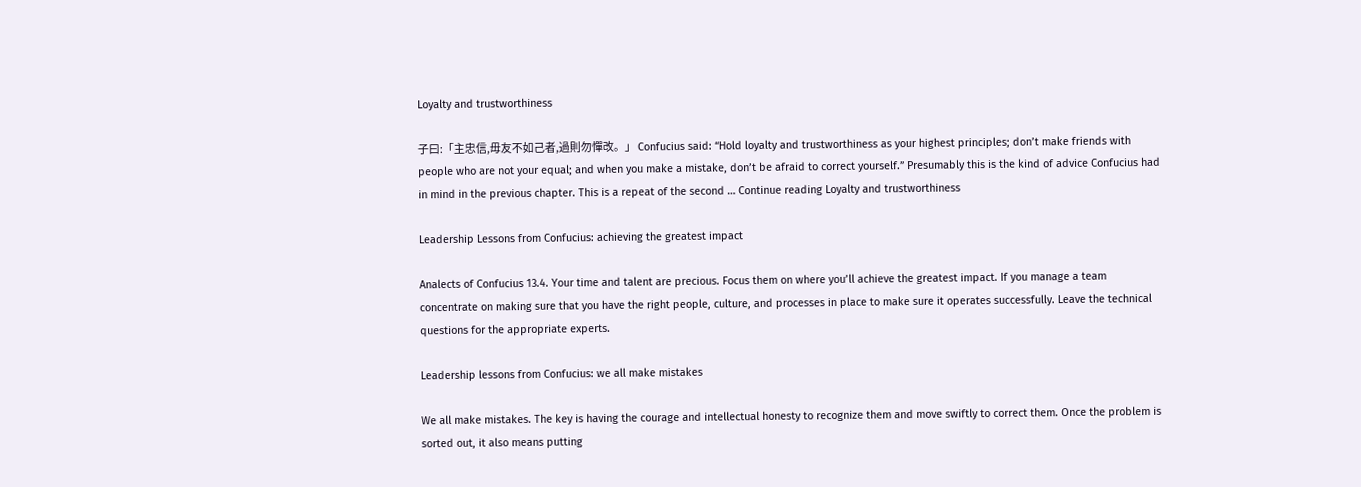Loyalty and trustworthiness

子曰:「主忠信,毋友不如己者,過則勿憚改。」 Confucius said: “Hold loyalty and trustworthiness as your highest principles; don’t make friends with people who are not your equal; and when you make a mistake, don’t be afraid to correct yourself.” Presumably this is the kind of advice Confucius had in mind in the previous chapter. This is a repeat of the second … Continue reading Loyalty and trustworthiness

Leadership Lessons from Confucius: achieving the greatest impact

Analects of Confucius 13.4. Your time and talent are precious. Focus them on where you’ll achieve the greatest impact. If you manage a team concentrate on making sure that you have the right people, culture, and processes in place to make sure it operates successfully. Leave the technical questions for the appropriate experts.

Leadership lessons from Confucius: we all make mistakes

We all make mistakes. The key is having the courage and intellectual honesty to recognize them and move swiftly to correct them. Once the problem is sorted out, it also means putting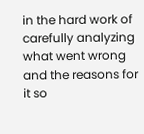in the hard work of carefully analyzing what went wrong and the reasons for it so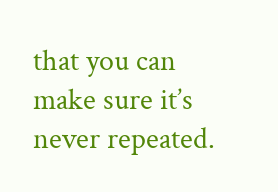that you can make sure it’s never repeated.